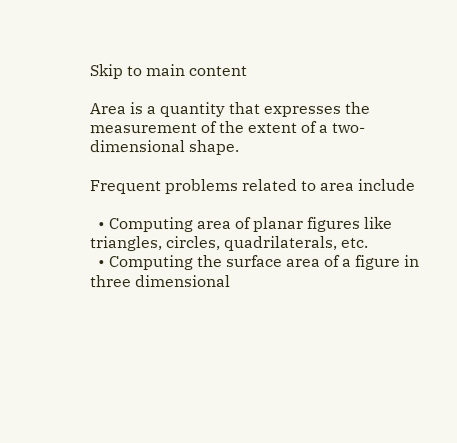Skip to main content

Area is a quantity that expresses the measurement of the extent of a two-dimensional shape.

Frequent problems related to area include

  • Computing area of planar figures like triangles, circles, quadrilaterals, etc.
  • Computing the surface area of a figure in three dimensional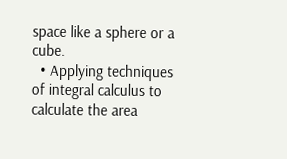space like a sphere or a cube.
  • Applying techniques of integral calculus to calculate the area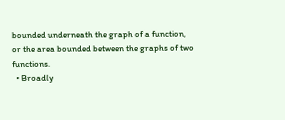bounded underneath the graph of a function, or the area bounded between the graphs of two functions.
  • Broadly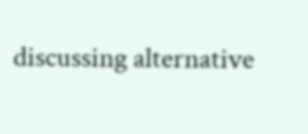discussing alternative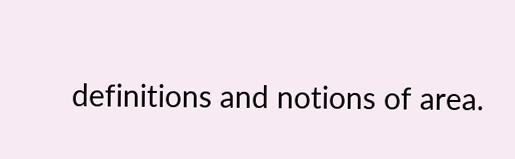definitions and notions of area.